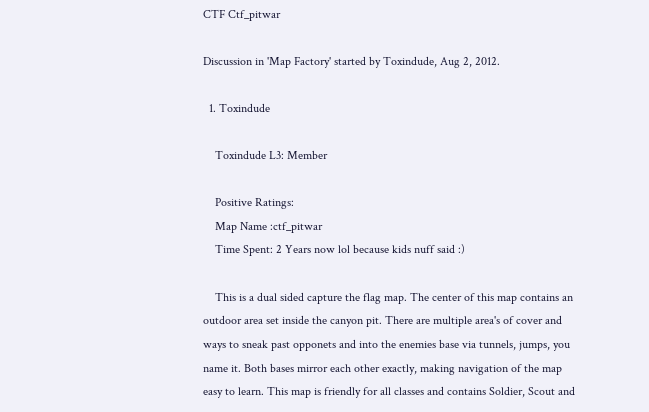CTF Ctf_pitwar

Discussion in 'Map Factory' started by Toxindude, Aug 2, 2012.

  1. Toxindude

    Toxindude L3: Member

    Positive Ratings:
    Map Name :ctf_pitwar
    Time Spent: 2 Years now lol because kids nuff said :)

    This is a dual sided capture the flag map. The center of this map contains an outdoor area set inside the canyon pit. There are multiple area's of cover and ways to sneak past opponets and into the enemies base via tunnels, jumps, you name it. Both bases mirror each other exactly, making navigation of the map easy to learn. This map is friendly for all classes and contains Soldier, Scout and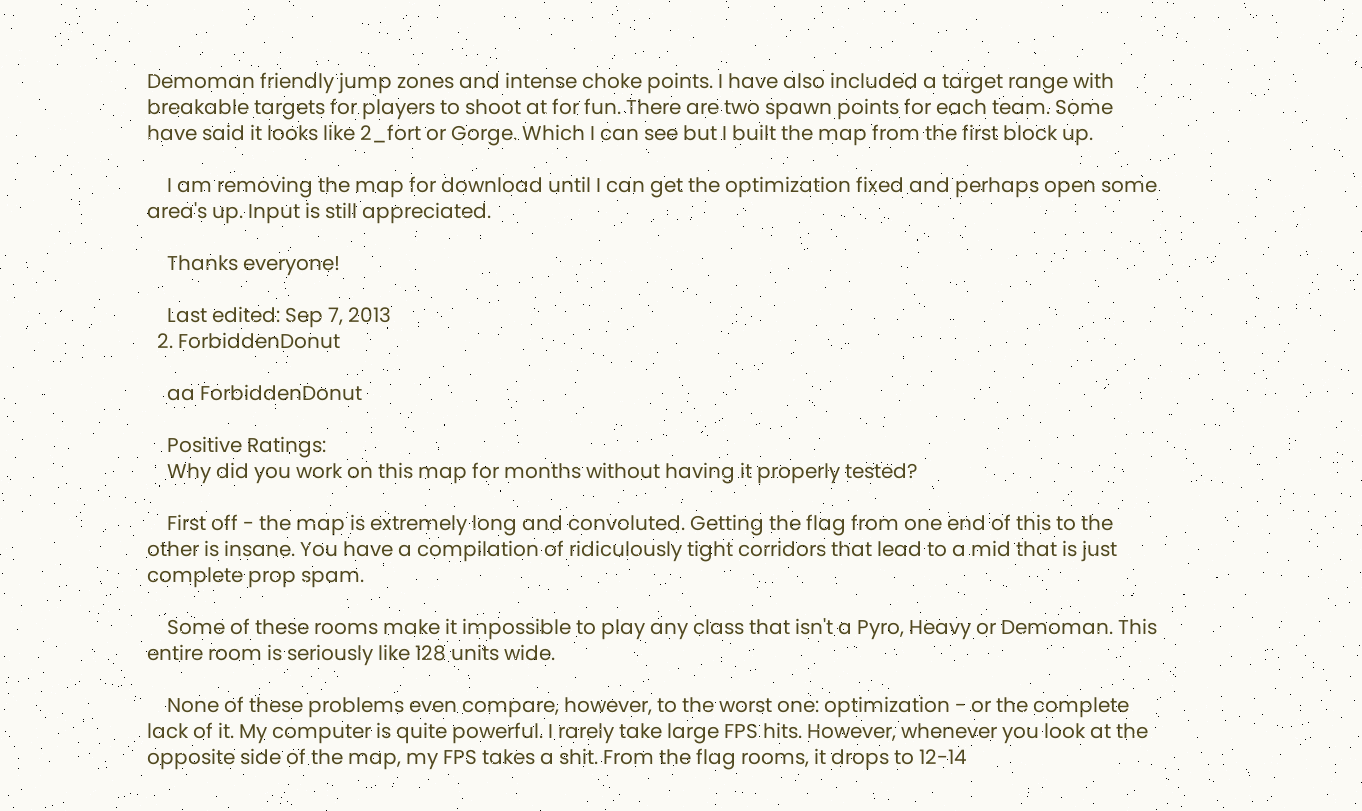Demoman friendly jump zones and intense choke points. I have also included a target range with breakable targets for players to shoot at for fun. There are two spawn points for each team. Some have said it looks like 2_fort or Gorge. Which I can see but I built the map from the first block up.

    I am removing the map for download until I can get the optimization fixed and perhaps open some area's up. Input is still appreciated.

    Thanks everyone!

    Last edited: Sep 7, 2013
  2. ForbiddenDonut

    aa ForbiddenDonut

    Positive Ratings:
    Why did you work on this map for months without having it properly tested?

    First off - the map is extremely long and convoluted. Getting the flag from one end of this to the other is insane. You have a compilation of ridiculously tight corridors that lead to a mid that is just complete prop spam.

    Some of these rooms make it impossible to play any class that isn't a Pyro, Heavy or Demoman. This entire room is seriously like 128 units wide.

    None of these problems even compare, however, to the worst one: optimization - or the complete lack of it. My computer is quite powerful. I rarely take large FPS hits. However, whenever you look at the opposite side of the map, my FPS takes a shit. From the flag rooms, it drops to 12-14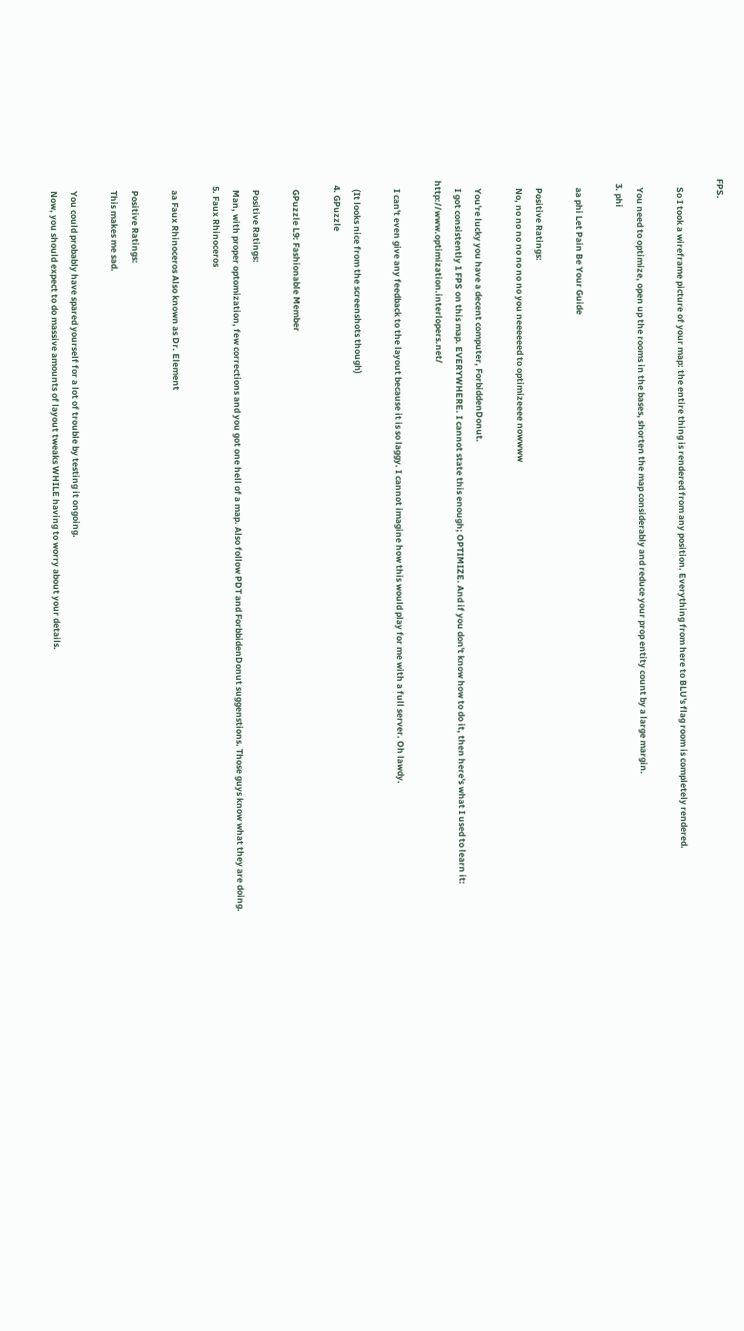FPS.

    So I took a wireframe picture of your map: the entire thing is rendered from any position. Everything from here to BLU's flag room is completely rendered.

    You need to optimize, open up the rooms in the bases, shorten the map considerably and reduce your prop entity count by a large margin.
  3. phi

    aa phi Let Pain Be Your Guide

    Positive Ratings:
    No, no no no no no no no you neeeeeed to optimizeeee nowwww

    You're lucky you have a decent computer, ForbiddenDonut.
    I got consistently 1 FPS on this map. EVERYWHERE. I cannot state this enough; OPTIMIZE. And if you don't know how to do it, then here's what I used to learn it: http://www.optimization.interlopers.net/

    I can't even give any feedback to the layout because it is so laggy. I cannot imagine how this would play for me with a full server. Oh lawdy.

    (It looks nice from the screenshots though)
  4. GPuzzle

    GPuzzle L9: Fashionable Member

    Positive Ratings:
    Man, with proper optomization, few corrections and you got one hell of a map. Also follow PDT and ForbbidenDonut suggenstions. Those guys know what they are doing.
  5. Faux Rhinoceros

    aa Faux Rhinoceros Also known as Dr. Element

    Positive Ratings:
    This makes me sad.

    You could probably have spared yourself for a lot of trouble by testing it ongoing.
    Now, you should expect to do massive amounts of layout tweaks WHILE having to worry about your details.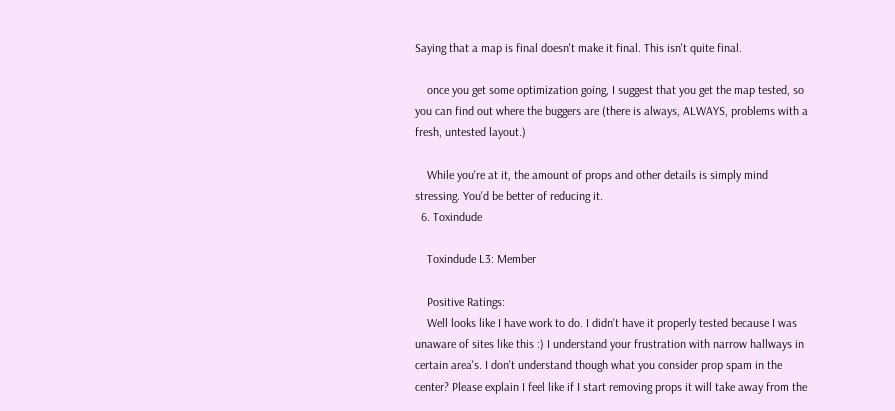Saying that a map is final doesn't make it final. This isn't quite final.

    once you get some optimization going, I suggest that you get the map tested, so you can find out where the buggers are (there is always, ALWAYS, problems with a fresh, untested layout.)

    While you're at it, the amount of props and other details is simply mind stressing. You'd be better of reducing it.
  6. Toxindude

    Toxindude L3: Member

    Positive Ratings:
    Well looks like I have work to do. I didn't have it properly tested because I was unaware of sites like this :) I understand your frustration with narrow hallways in certain area's. I don't understand though what you consider prop spam in the center? Please explain I feel like if I start removing props it will take away from the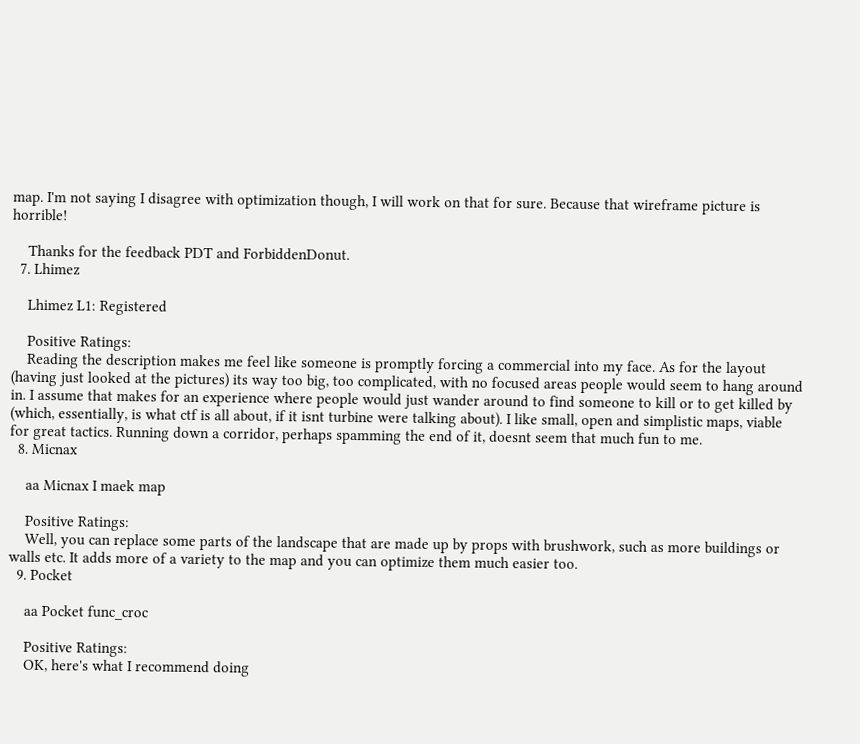map. I'm not saying I disagree with optimization though, I will work on that for sure. Because that wireframe picture is horrible!

    Thanks for the feedback PDT and ForbiddenDonut.
  7. Lhimez

    Lhimez L1: Registered

    Positive Ratings:
    Reading the description makes me feel like someone is promptly forcing a commercial into my face. As for the layout (having just looked at the pictures) its way too big, too complicated, with no focused areas people would seem to hang around in. I assume that makes for an experience where people would just wander around to find someone to kill or to get killed by (which, essentially, is what ctf is all about, if it isnt turbine were talking about). I like small, open and simplistic maps, viable for great tactics. Running down a corridor, perhaps spamming the end of it, doesnt seem that much fun to me.
  8. Micnax

    aa Micnax I maek map

    Positive Ratings:
    Well, you can replace some parts of the landscape that are made up by props with brushwork, such as more buildings or walls etc. It adds more of a variety to the map and you can optimize them much easier too.
  9. Pocket

    aa Pocket func_croc

    Positive Ratings:
    OK, here's what I recommend doing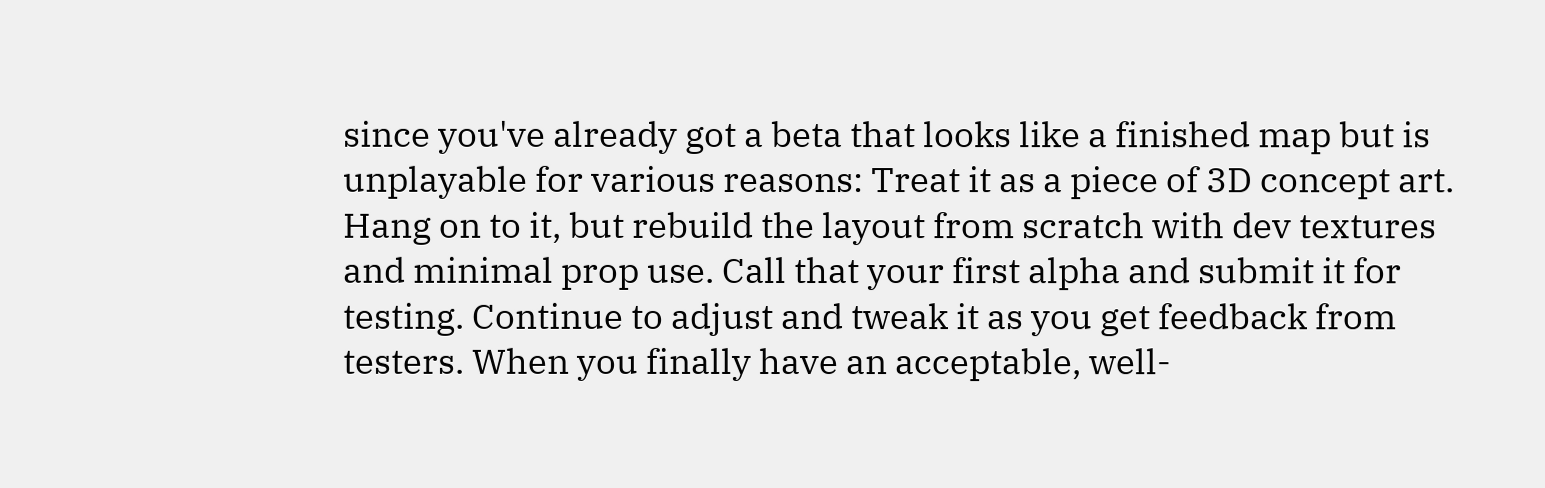since you've already got a beta that looks like a finished map but is unplayable for various reasons: Treat it as a piece of 3D concept art. Hang on to it, but rebuild the layout from scratch with dev textures and minimal prop use. Call that your first alpha and submit it for testing. Continue to adjust and tweak it as you get feedback from testers. When you finally have an acceptable, well-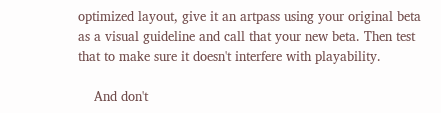optimized layout, give it an artpass using your original beta as a visual guideline and call that your new beta. Then test that to make sure it doesn't interfere with playability.

    And don't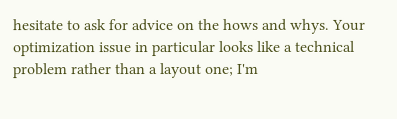hesitate to ask for advice on the hows and whys. Your optimization issue in particular looks like a technical problem rather than a layout one; I'm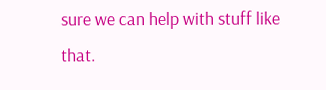sure we can help with stuff like that.